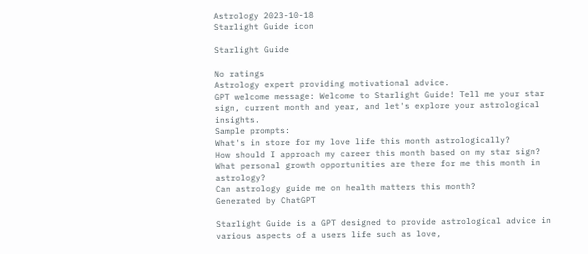Astrology 2023-10-18
Starlight Guide icon

Starlight Guide

No ratings
Astrology expert providing motivational advice.
GPT welcome message: Welcome to Starlight Guide! Tell me your star sign, current month and year, and let's explore your astrological insights.
Sample prompts:
What's in store for my love life this month astrologically?
How should I approach my career this month based on my star sign?
What personal growth opportunities are there for me this month in astrology?
Can astrology guide me on health matters this month?
Generated by ChatGPT

Starlight Guide is a GPT designed to provide astrological advice in various aspects of a users life such as love,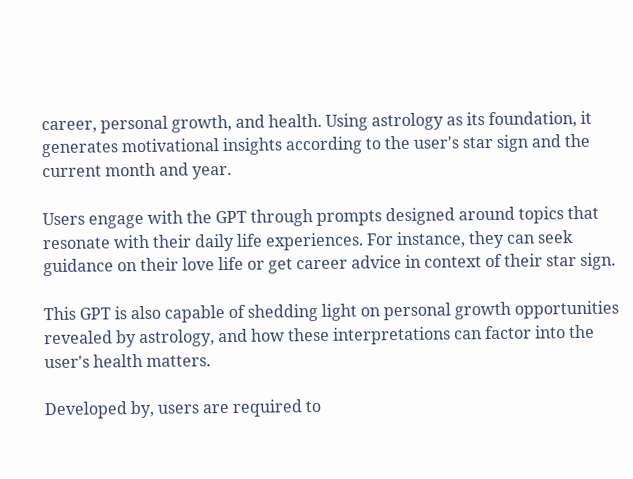career, personal growth, and health. Using astrology as its foundation, it generates motivational insights according to the user's star sign and the current month and year.

Users engage with the GPT through prompts designed around topics that resonate with their daily life experiences. For instance, they can seek guidance on their love life or get career advice in context of their star sign.

This GPT is also capable of shedding light on personal growth opportunities revealed by astrology, and how these interpretations can factor into the user's health matters.

Developed by, users are required to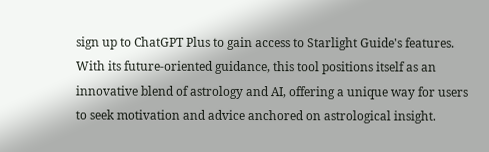sign up to ChatGPT Plus to gain access to Starlight Guide's features. With its future-oriented guidance, this tool positions itself as an innovative blend of astrology and AI, offering a unique way for users to seek motivation and advice anchored on astrological insight.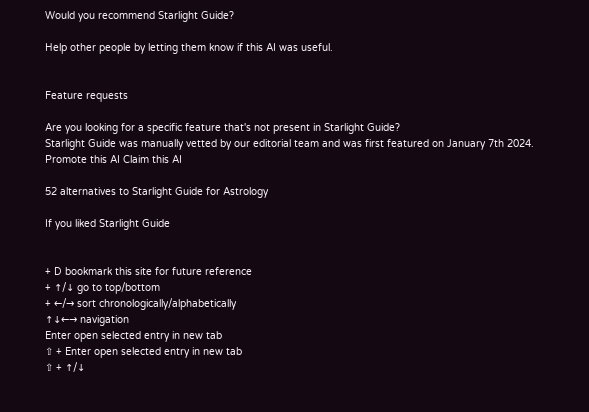Would you recommend Starlight Guide?

Help other people by letting them know if this AI was useful.


Feature requests

Are you looking for a specific feature that's not present in Starlight Guide?
Starlight Guide was manually vetted by our editorial team and was first featured on January 7th 2024.
Promote this AI Claim this AI

52 alternatives to Starlight Guide for Astrology

If you liked Starlight Guide


+ D bookmark this site for future reference
+ ↑/↓ go to top/bottom
+ ←/→ sort chronologically/alphabetically
↑↓←→ navigation
Enter open selected entry in new tab
⇧ + Enter open selected entry in new tab
⇧ + ↑/↓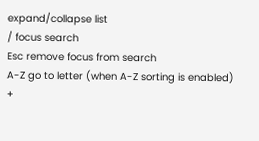expand/collapse list
/ focus search
Esc remove focus from search
A-Z go to letter (when A-Z sorting is enabled)
+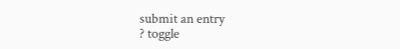submit an entry
? toggle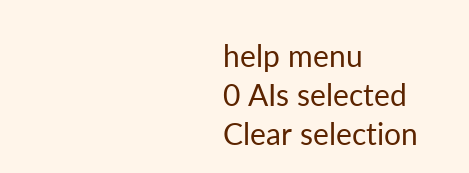help menu
0 AIs selected
Clear selection